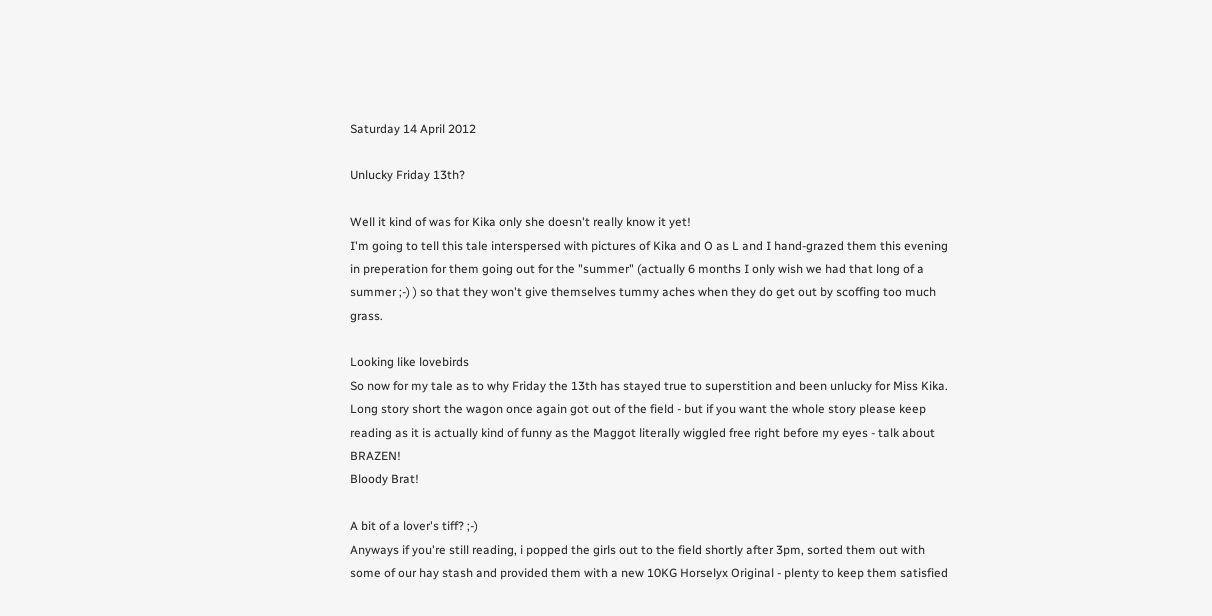Saturday 14 April 2012

Unlucky Friday 13th?

Well it kind of was for Kika only she doesn't really know it yet!
I'm going to tell this tale interspersed with pictures of Kika and O as L and I hand-grazed them this evening in preperation for them going out for the "summer" (actually 6 months I only wish we had that long of a summer ;-) ) so that they won't give themselves tummy aches when they do get out by scoffing too much grass.

Looking like lovebirds
So now for my tale as to why Friday the 13th has stayed true to superstition and been unlucky for Miss Kika.
Long story short the wagon once again got out of the field - but if you want the whole story please keep reading as it is actually kind of funny as the Maggot literally wiggled free right before my eyes - talk about BRAZEN!
Bloody Brat!

A bit of a lover's tiff? ;-)
Anyways if you're still reading, i popped the girls out to the field shortly after 3pm, sorted them out with some of our hay stash and provided them with a new 10KG Horselyx Original - plenty to keep them satisfied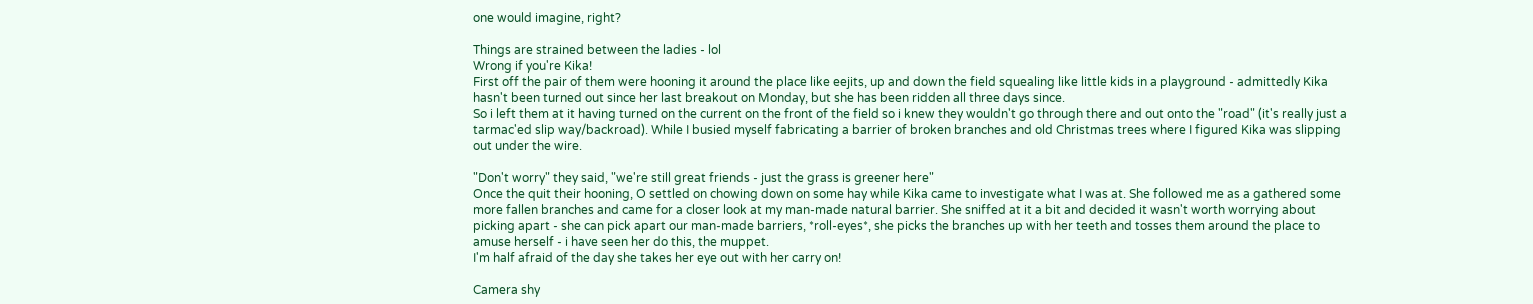one would imagine, right?

Things are strained between the ladies - lol
Wrong if you're Kika!
First off the pair of them were hooning it around the place like eejits, up and down the field squealing like little kids in a playground - admittedly Kika hasn't been turned out since her last breakout on Monday, but she has been ridden all three days since.
So i left them at it having turned on the current on the front of the field so i knew they wouldn't go through there and out onto the "road" (it's really just a tarmac'ed slip way/backroad). While I busied myself fabricating a barrier of broken branches and old Christmas trees where I figured Kika was slipping out under the wire.

"Don't worry" they said, "we're still great friends - just the grass is greener here"
Once the quit their hooning, O settled on chowing down on some hay while Kika came to investigate what I was at. She followed me as a gathered some more fallen branches and came for a closer look at my man-made natural barrier. She sniffed at it a bit and decided it wasn't worth worrying about picking apart - she can pick apart our man-made barriers, *roll-eyes*, she picks the branches up with her teeth and tosses them around the place to amuse herself - i have seen her do this, the muppet.
I'm half afraid of the day she takes her eye out with her carry on!

Camera shy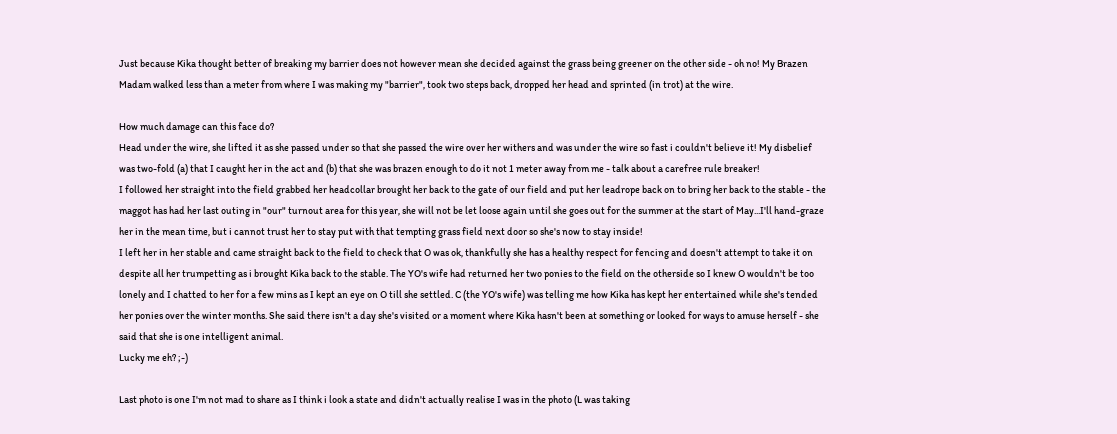Just because Kika thought better of breaking my barrier does not however mean she decided against the grass being greener on the other side - oh no! My Brazen Madam walked less than a meter from where I was making my "barrier", took two steps back, dropped her head and sprinted (in trot) at the wire.

How much damage can this face do?
Head under the wire, she lifted it as she passed under so that she passed the wire over her withers and was under the wire so fast i couldn't believe it! My disbelief was two-fold (a) that I caught her in the act and (b) that she was brazen enough to do it not 1 meter away from me - talk about a carefree rule breaker!
I followed her straight into the field grabbed her headcollar brought her back to the gate of our field and put her leadrope back on to bring her back to the stable - the maggot has had her last outing in "our" turnout area for this year, she will not be let loose again until she goes out for the summer at the start of May...I'll hand-graze her in the mean time, but i cannot trust her to stay put with that tempting grass field next door so she's now to stay inside!
I left her in her stable and came straight back to the field to check that O was ok, thankfully she has a healthy respect for fencing and doesn't attempt to take it on despite all her trumpetting as i brought Kika back to the stable. The YO's wife had returned her two ponies to the field on the otherside so I knew O wouldn't be too lonely and I chatted to her for a few mins as I kept an eye on O till she settled. C (the YO's wife) was telling me how Kika has kept her entertained while she's tended her ponies over the winter months. She said there isn't a day she's visited or a moment where Kika hasn't been at something or looked for ways to amuse herself - she said that she is one intelligent animal.
Lucky me eh? ;-)

Last photo is one I'm not mad to share as I think i look a state and didn't actually realise I was in the photo (L was taking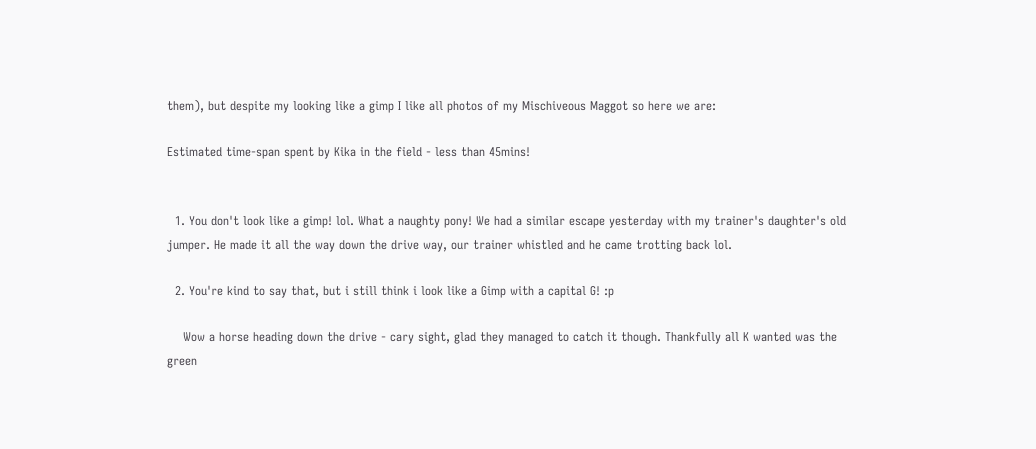them), but despite my looking like a gimp I like all photos of my Mischiveous Maggot so here we are:

Estimated time-span spent by Kika in the field - less than 45mins!


  1. You don't look like a gimp! lol. What a naughty pony! We had a similar escape yesterday with my trainer's daughter's old jumper. He made it all the way down the drive way, our trainer whistled and he came trotting back lol.

  2. You're kind to say that, but i still think i look like a Gimp with a capital G! :p

    Wow a horse heading down the drive - cary sight, glad they managed to catch it though. Thankfully all K wanted was the green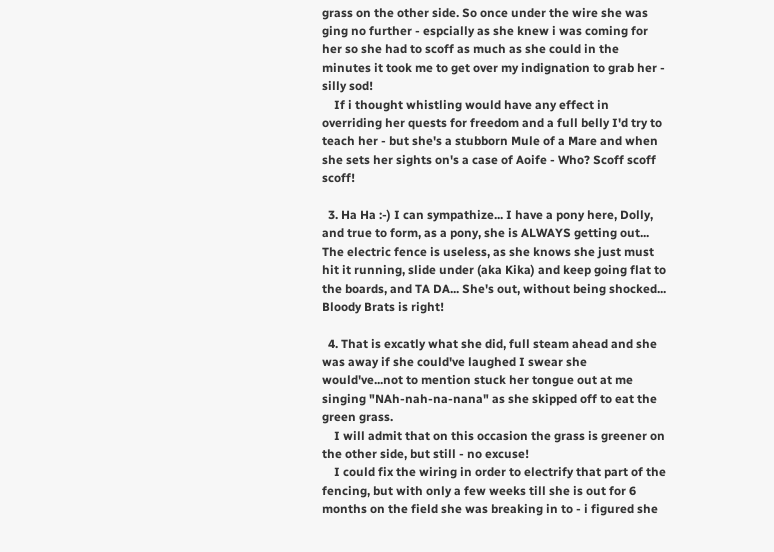grass on the other side. So once under the wire she was ging no further - espcially as she knew i was coming for her so she had to scoff as much as she could in the minutes it took me to get over my indignation to grab her - silly sod!
    If i thought whistling would have any effect in overriding her quests for freedom and a full belly I'd try to teach her - but she's a stubborn Mule of a Mare and when she sets her sights on's a case of Aoife - Who? Scoff scoff scoff!

  3. Ha Ha :-) I can sympathize... I have a pony here, Dolly, and true to form, as a pony, she is ALWAYS getting out... The electric fence is useless, as she knows she just must hit it running, slide under (aka Kika) and keep going flat to the boards, and TA DA... She's out, without being shocked... Bloody Brats is right!

  4. That is excatly what she did, full steam ahead and she was away if she could've laughed I swear she would've...not to mention stuck her tongue out at me singing "NAh-nah-na-nana" as she skipped off to eat the green grass.
    I will admit that on this occasion the grass is greener on the other side, but still - no excuse!
    I could fix the wiring in order to electrify that part of the fencing, but with only a few weeks till she is out for 6 months on the field she was breaking in to - i figured she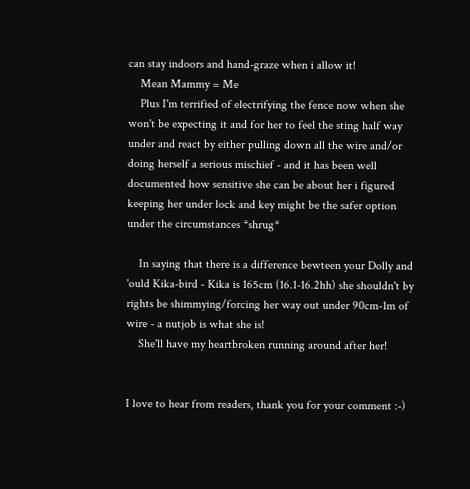can stay indoors and hand-graze when i allow it!
    Mean Mammy = Me
    Plus I'm terrified of electrifying the fence now when she won't be expecting it and for her to feel the sting half way under and react by either pulling down all the wire and/or doing herself a serious mischief - and it has been well documented how sensitive she can be about her i figured keeping her under lock and key might be the safer option under the circumstances *shrug*

    In saying that there is a difference bewteen your Dolly and 'ould Kika-bird - Kika is 165cm (16.1-16.2hh) she shouldn't by rights be shimmying/forcing her way out under 90cm-1m of wire - a nutjob is what she is!
    She'll have my heartbroken running around after her!


I love to hear from readers, thank you for your comment :-)